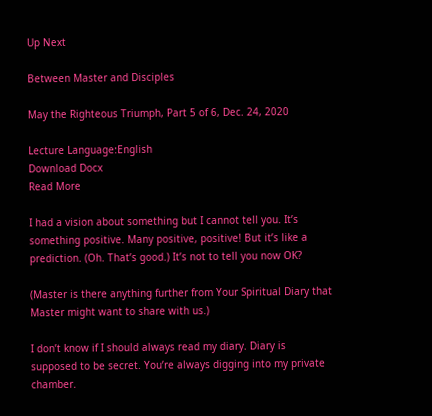Up Next

Between Master and Disciples

May the Righteous Triumph, Part 5 of 6, Dec. 24, 2020

Lecture Language:English
Download Docx
Read More

I had a vision about something but I cannot tell you. It’s something positive. Many positive, positive! But it’s like a prediction. (Oh. That’s good.) It’s not to tell you now OK?

(Master is there anything further from Your Spiritual Diary that Master might want to share with us.)

I don’t know if I should always read my diary. Diary is supposed to be secret. You’re always digging into my private chamber.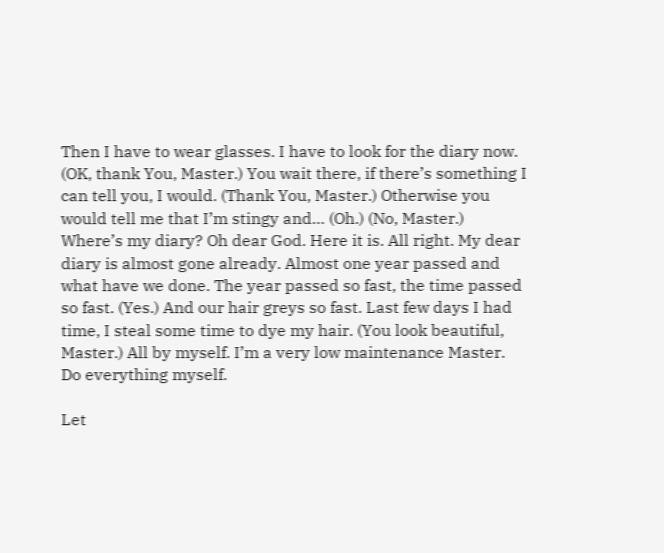Then I have to wear glasses. I have to look for the diary now. (OK, thank You, Master.) You wait there, if there’s something I can tell you, I would. (Thank You, Master.) Otherwise you would tell me that I’m stingy and… (Oh.) (No, Master.) Where’s my diary? Oh dear God. Here it is. All right. My dear diary is almost gone already. Almost one year passed and what have we done. The year passed so fast, the time passed so fast. (Yes.) And our hair greys so fast. Last few days I had time, I steal some time to dye my hair. (You look beautiful, Master.) All by myself. I’m a very low maintenance Master. Do everything myself.

Let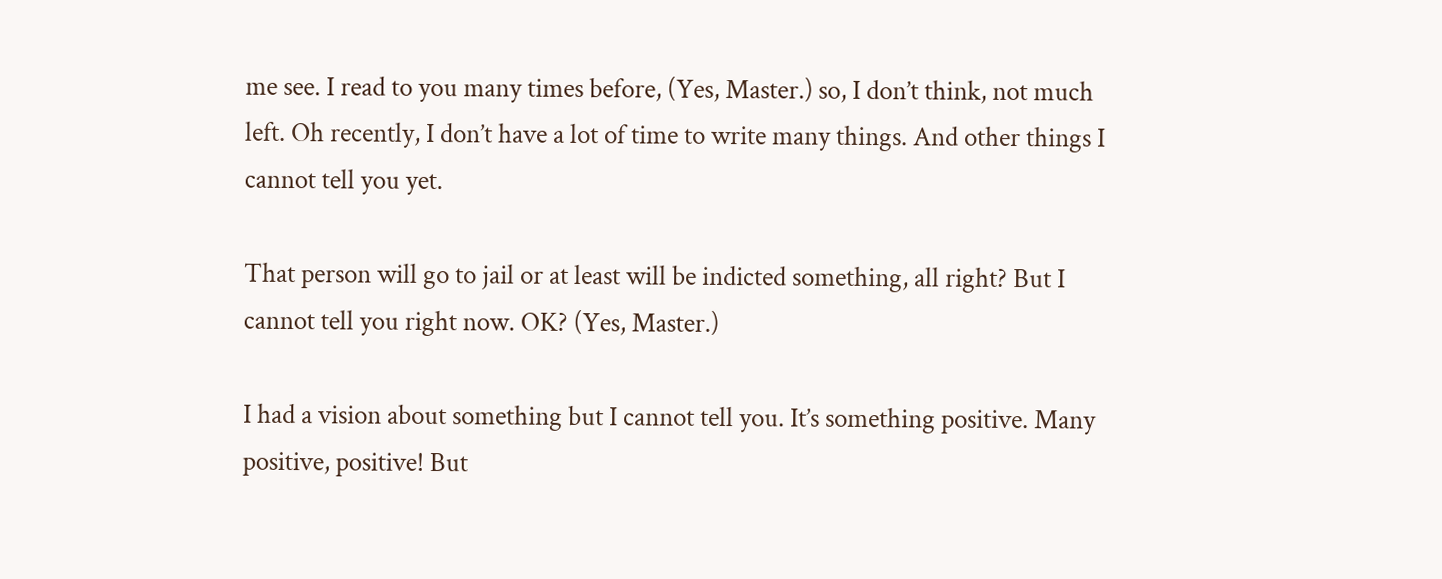me see. I read to you many times before, (Yes, Master.) so, I don’t think, not much left. Oh recently, I don’t have a lot of time to write many things. And other things I cannot tell you yet.

That person will go to jail or at least will be indicted something, all right? But I cannot tell you right now. OK? (Yes, Master.)

I had a vision about something but I cannot tell you. It’s something positive. Many positive, positive! But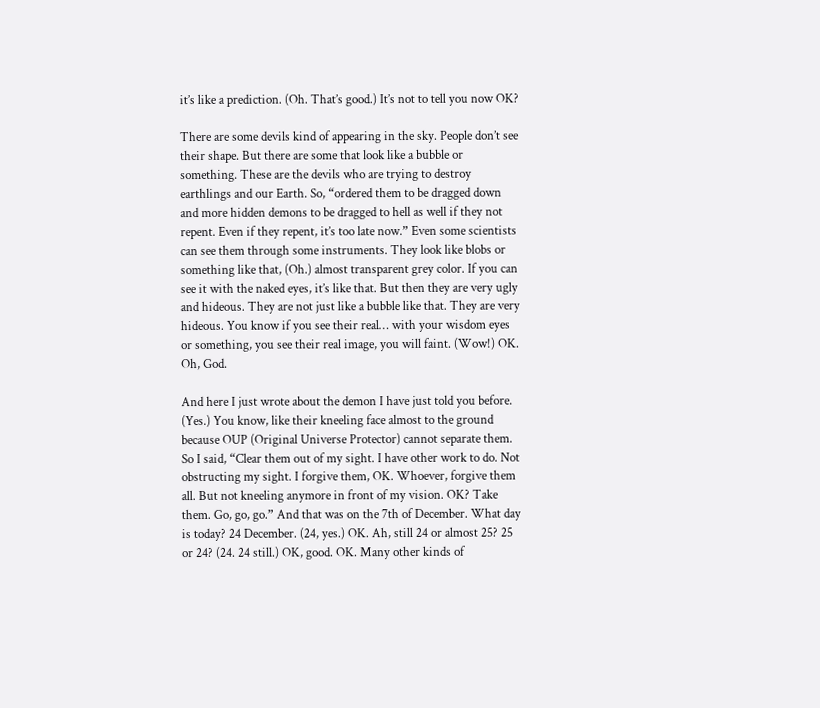it’s like a prediction. (Oh. That’s good.) It’s not to tell you now OK?

There are some devils kind of appearing in the sky. People don’t see their shape. But there are some that look like a bubble or something. These are the devils who are trying to destroy earthlings and our Earth. So, “ordered them to be dragged down and more hidden demons to be dragged to hell as well if they not repent. Even if they repent, it’s too late now.” Even some scientists can see them through some instruments. They look like blobs or something like that, (Oh.) almost transparent grey color. If you can see it with the naked eyes, it’s like that. But then they are very ugly and hideous. They are not just like a bubble like that. They are very hideous. You know if you see their real… with your wisdom eyes or something, you see their real image, you will faint. (Wow!) OK. Oh, God.

And here I just wrote about the demon I have just told you before. (Yes.) You know, like their kneeling face almost to the ground because OUP (Original Universe Protector) cannot separate them. So I said, “Clear them out of my sight. I have other work to do. Not obstructing my sight. I forgive them, OK. Whoever, forgive them all. But not kneeling anymore in front of my vision. OK? Take them. Go, go, go.” And that was on the 7th of December. What day is today? 24 December. (24, yes.) OK. Ah, still 24 or almost 25? 25 or 24? (24. 24 still.) OK, good. OK. Many other kinds of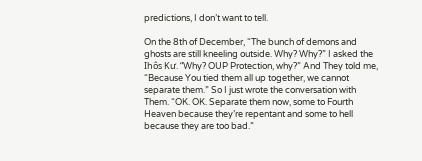predictions, I don’t want to tell.

On the 8th of December, “The bunch of demons and ghosts are still kneeling outside. Why? Why?” I asked the Ihôs Kư. “Why? OUP Protection, why?” And They told me, “Because You tied them all up together, we cannot separate them.” So I just wrote the conversation with Them. “OK. OK. Separate them now, some to Fourth Heaven because they’re repentant and some to hell because they are too bad.”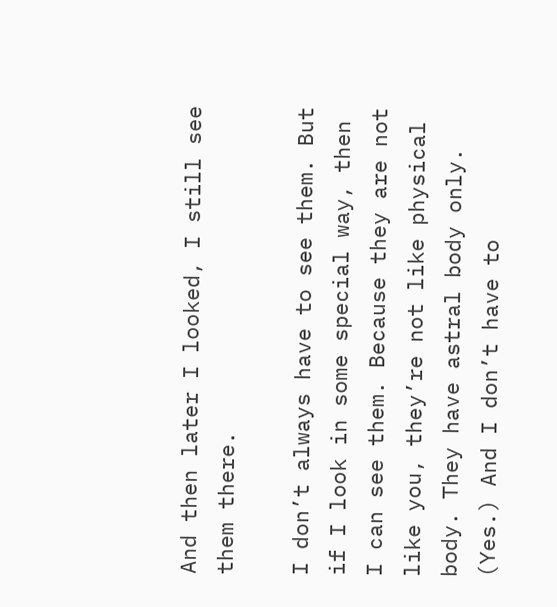And then later I looked, I still see them there.

I don’t always have to see them. But if I look in some special way, then I can see them. Because they are not like you, they’re not like physical body. They have astral body only. (Yes.) And I don’t have to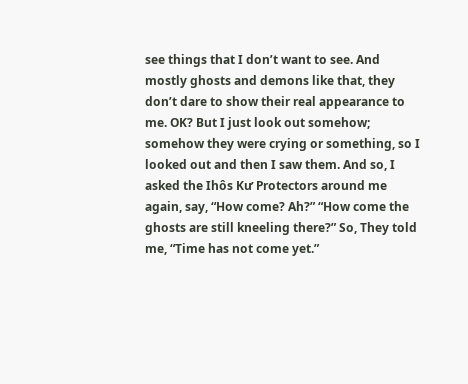see things that I don’t want to see. And mostly ghosts and demons like that, they don’t dare to show their real appearance to me. OK? But I just look out somehow; somehow they were crying or something, so I looked out and then I saw them. And so, I asked the Ihôs Kư Protectors around me again, say, “How come? Ah?” “How come the ghosts are still kneeling there?” So, They told me, “Time has not come yet.”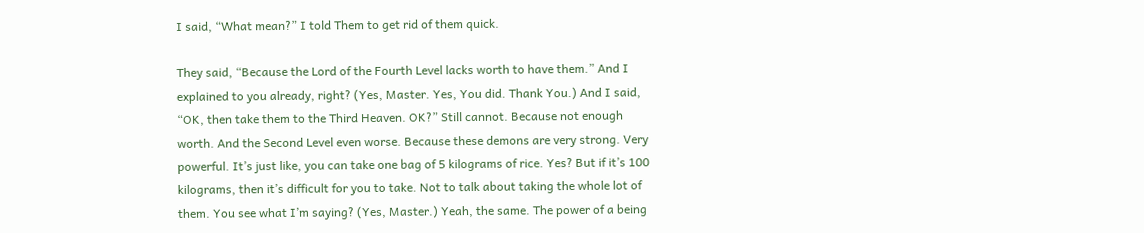I said, “What mean?” I told Them to get rid of them quick.

They said, “Because the Lord of the Fourth Level lacks worth to have them.” And I explained to you already, right? (Yes, Master. Yes, You did. Thank You.) And I said, “OK, then take them to the Third Heaven. OK?” Still cannot. Because not enough worth. And the Second Level even worse. Because these demons are very strong. Very powerful. It’s just like, you can take one bag of 5 kilograms of rice. Yes? But if it’s 100 kilograms, then it’s difficult for you to take. Not to talk about taking the whole lot of them. You see what I’m saying? (Yes, Master.) Yeah, the same. The power of a being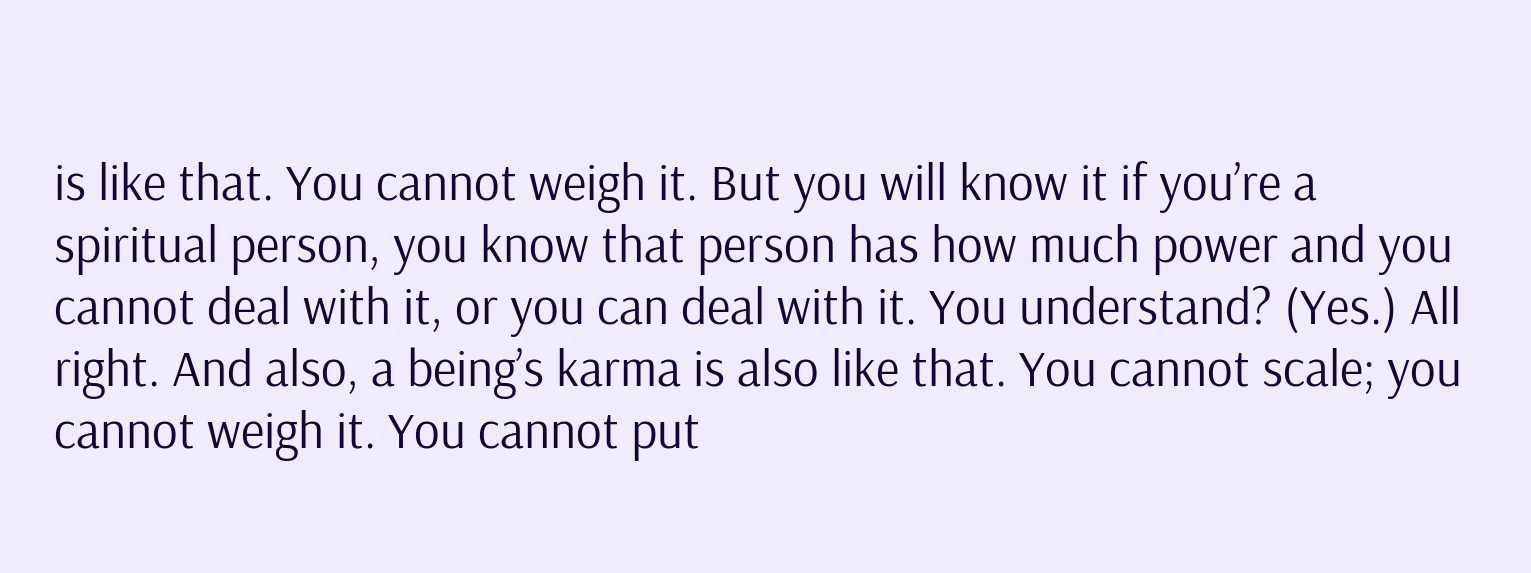is like that. You cannot weigh it. But you will know it if you’re a spiritual person, you know that person has how much power and you cannot deal with it, or you can deal with it. You understand? (Yes.) All right. And also, a being’s karma is also like that. You cannot scale; you cannot weigh it. You cannot put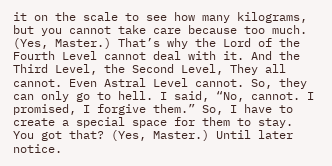it on the scale to see how many kilograms, but you cannot take care because too much. (Yes, Master.) That’s why the Lord of the Fourth Level cannot deal with it. And the Third Level, the Second Level, They all cannot. Even Astral Level cannot. So, they can only go to hell. I said, “No, cannot. I promised, I forgive them.” So, I have to create a special space for them to stay. You got that? (Yes, Master.) Until later notice.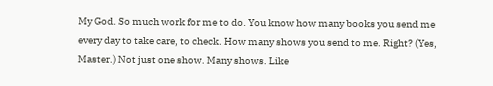My God. So much work for me to do. You know how many books you send me every day to take care, to check. How many shows you send to me. Right? (Yes, Master.) Not just one show. Many shows. Like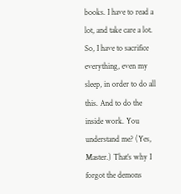books. I have to read a lot, and take care a lot. So, I have to sacrifice everything, even my sleep, in order to do all this. And to do the inside work. You understand me? (Yes, Master.) That’s why I forgot the demons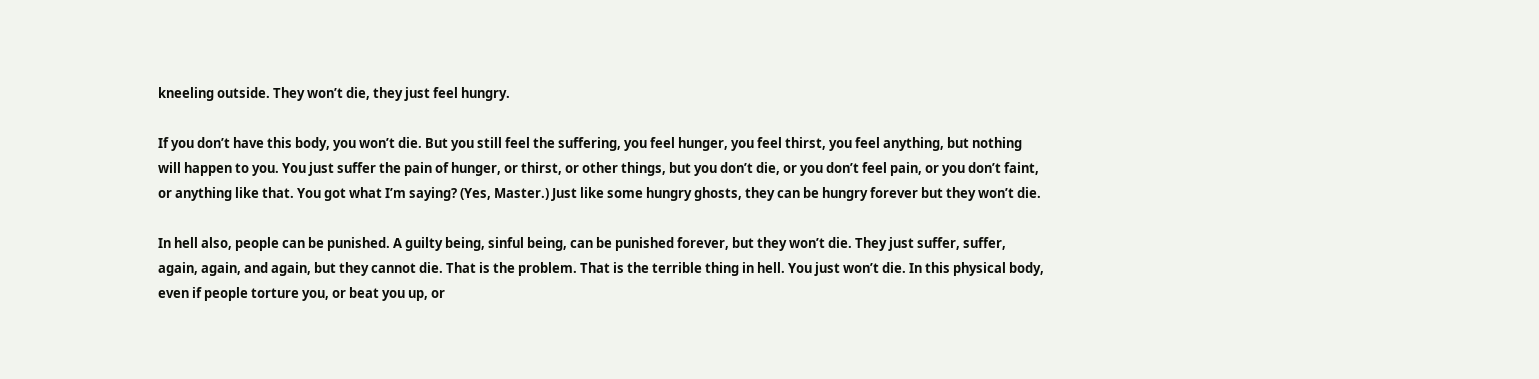kneeling outside. They won’t die, they just feel hungry.

If you don’t have this body, you won’t die. But you still feel the suffering, you feel hunger, you feel thirst, you feel anything, but nothing will happen to you. You just suffer the pain of hunger, or thirst, or other things, but you don’t die, or you don’t feel pain, or you don’t faint, or anything like that. You got what I’m saying? (Yes, Master.) Just like some hungry ghosts, they can be hungry forever but they won’t die.

In hell also, people can be punished. A guilty being, sinful being, can be punished forever, but they won’t die. They just suffer, suffer, again, again, and again, but they cannot die. That is the problem. That is the terrible thing in hell. You just won’t die. In this physical body, even if people torture you, or beat you up, or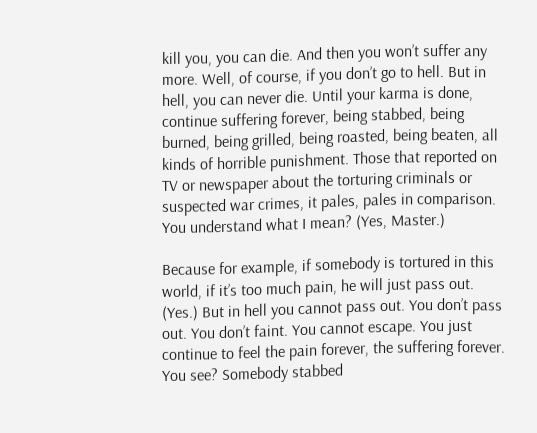kill you, you can die. And then you won’t suffer any more. Well, of course, if you don’t go to hell. But in hell, you can never die. Until your karma is done, continue suffering forever, being stabbed, being burned, being grilled, being roasted, being beaten, all kinds of horrible punishment. Those that reported on TV or newspaper about the torturing criminals or suspected war crimes, it pales, pales in comparison. You understand what I mean? (Yes, Master.)

Because for example, if somebody is tortured in this world, if it’s too much pain, he will just pass out. (Yes.) But in hell you cannot pass out. You don’t pass out. You don’t faint. You cannot escape. You just continue to feel the pain forever, the suffering forever. You see? Somebody stabbed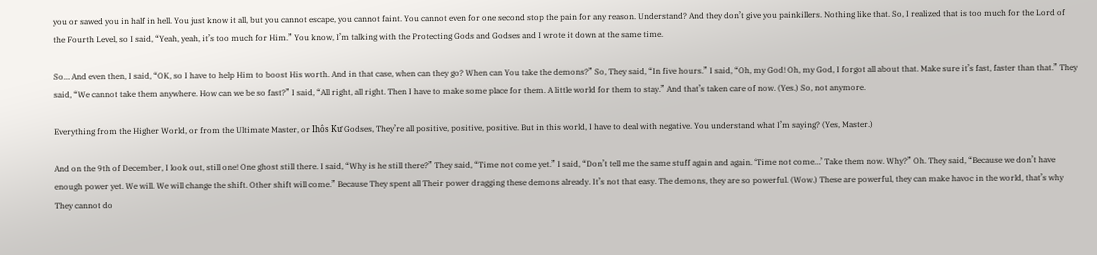you or sawed you in half in hell. You just know it all, but you cannot escape, you cannot faint. You cannot even for one second stop the pain for any reason. Understand? And they don’t give you painkillers. Nothing like that. So, I realized that is too much for the Lord of the Fourth Level, so I said, “Yeah, yeah, it’s too much for Him.” You know, I’m talking with the Protecting Gods and Godses and I wrote it down at the same time.

So… And even then, I said, “OK, so I have to help Him to boost His worth. And in that case, when can they go? When can You take the demons?” So, They said, “In five hours.” I said, “Oh, my God! Oh, my God, I forgot all about that. Make sure it’s fast, faster than that.” They said, “We cannot take them anywhere. How can we be so fast?” I said, “All right, all right. Then I have to make some place for them. A little world for them to stay.” And that’s taken care of now. (Yes.) So, not anymore.

Everything from the Higher World, or from the Ultimate Master, or Ihôs Kư Godses, They’re all positive, positive, positive. But in this world, I have to deal with negative. You understand what I’m saying? (Yes, Master.)

And on the 9th of December, I look out, still one! One ghost still there. I said, “Why is he still there?” They said, “Time not come yet.” I said, “Don’t tell me the same stuff again and again. ‘Time not come…’ Take them now. Why?” Oh. They said, “Because we don’t have enough power yet. We will. We will change the shift. Other shift will come.” Because They spent all Their power dragging these demons already. It’s not that easy. The demons, they are so powerful. (Wow.) These are powerful, they can make havoc in the world, that’s why They cannot do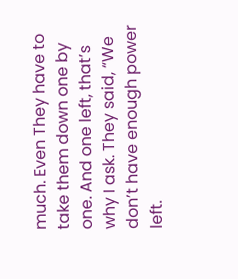much. Even They have to take them down one by one. And one left, that’s why I ask. They said, “We don’t have enough power left.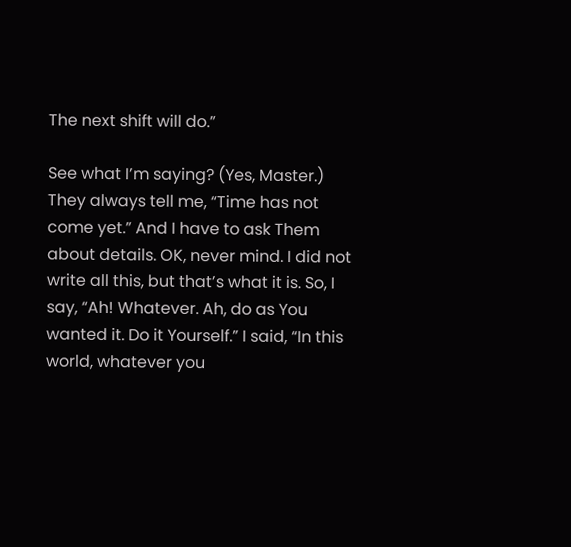The next shift will do.”

See what I’m saying? (Yes, Master.) They always tell me, “Time has not come yet.” And I have to ask Them about details. OK, never mind. I did not write all this, but that’s what it is. So, I say, “Ah! Whatever. Ah, do as You wanted it. Do it Yourself.” I said, “In this world, whatever you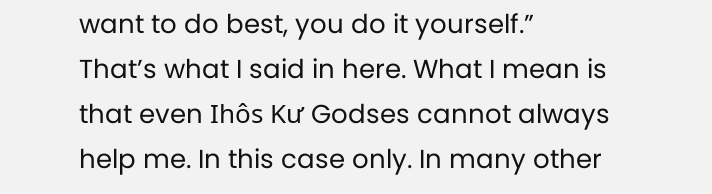want to do best, you do it yourself.” That’s what I said in here. What I mean is that even Ihôs Kư Godses cannot always help me. In this case only. In many other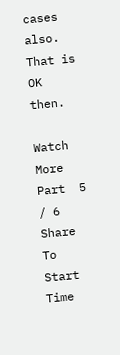cases also. That is OK then.

Watch More
Part  5 / 6
Share To
Start Time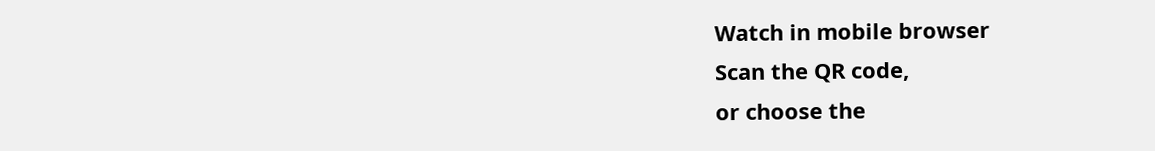Watch in mobile browser
Scan the QR code,
or choose the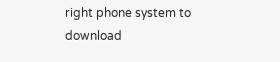right phone system to download